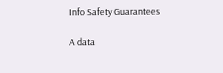Info Safety Guarantees

A data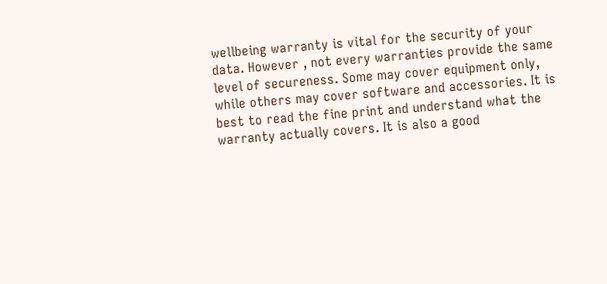wellbeing warranty is vital for the security of your data. However , not every warranties provide the same level of secureness. Some may cover equipment only, while others may cover software and accessories. It is best to read the fine print and understand what the warranty actually covers. It is also a good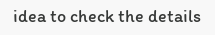idea to check the details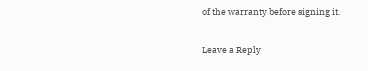of the warranty before signing it.

Leave a Reply